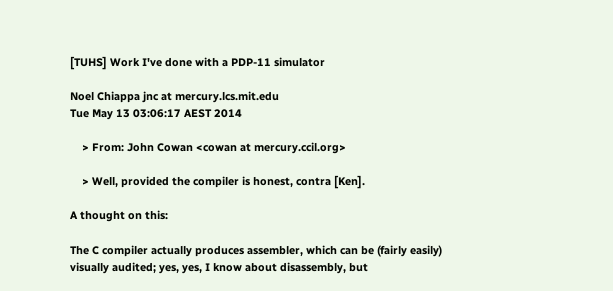[TUHS] Work I've done with a PDP-11 simulator

Noel Chiappa jnc at mercury.lcs.mit.edu
Tue May 13 03:06:17 AEST 2014

    > From: John Cowan <cowan at mercury.ccil.org>

    > Well, provided the compiler is honest, contra [Ken].

A thought on this:

The C compiler actually produces assembler, which can be (fairly easily)
visually audited; yes, yes, I know about disassembly, but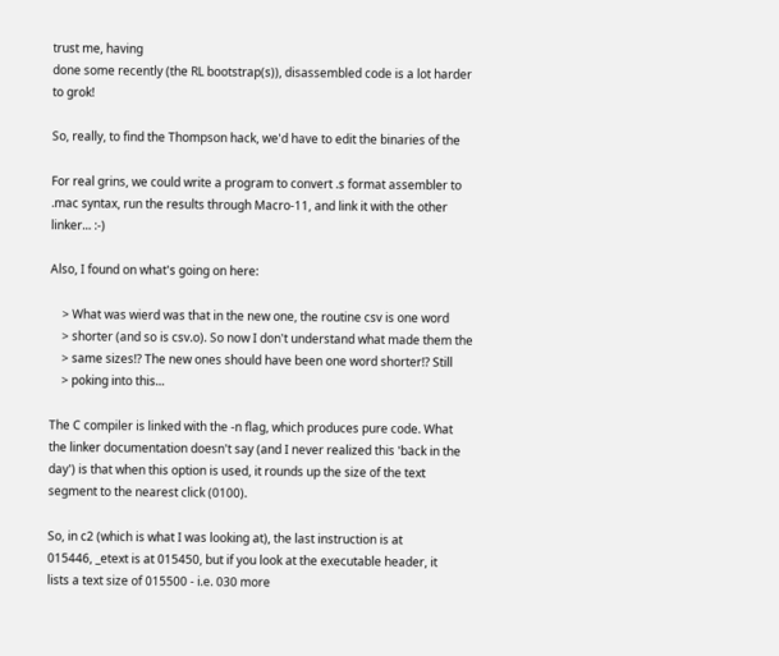trust me, having
done some recently (the RL bootstrap(s)), disassembled code is a lot harder
to grok!

So, really, to find the Thompson hack, we'd have to edit the binaries of the

For real grins, we could write a program to convert .s format assembler to
.mac syntax, run the results through Macro-11, and link it with the other
linker... :-)

Also, I found on what's going on here:

    > What was wierd was that in the new one, the routine csv is one word
    > shorter (and so is csv.o). So now I don't understand what made them the
    > same sizes!? The new ones should have been one word shorter!? Still
    > poking into this...

The C compiler is linked with the -n flag, which produces pure code. What
the linker documentation doesn't say (and I never realized this 'back in the
day') is that when this option is used, it rounds up the size of the text
segment to the nearest click (0100).

So, in c2 (which is what I was looking at), the last instruction is at
015446, _etext is at 015450, but if you look at the executable header, it
lists a text size of 015500 - i.e. 030 more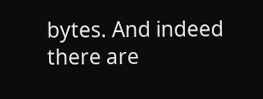bytes. And indeed there are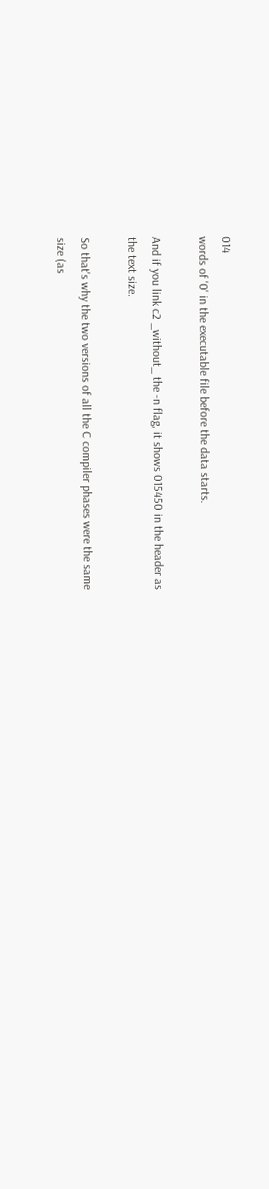014
words of '0' in the executable file before the data starts.

And if you link c2 _without_ the -n flag, it shows 015450 in the header as
the text size.

So that's why the two versions of all the C compiler phases were the same
size (as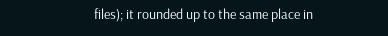files); it rounded up to the same place in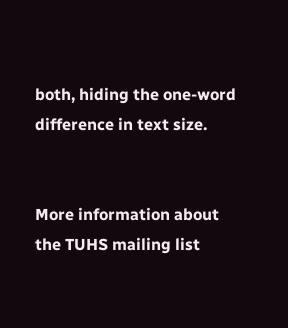both, hiding the one-word
difference in text size.


More information about the TUHS mailing list